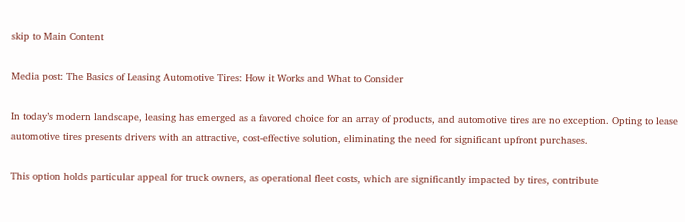skip to Main Content

Media post: The Basics of Leasing Automotive Tires: How it Works and What to Consider

In today’s modern landscape, leasing has emerged as a favored choice for an array of products, and automotive tires are no exception. Opting to lease automotive tires presents drivers with an attractive, cost-effective solution, eliminating the need for significant upfront purchases.

This option holds particular appeal for truck owners, as operational fleet costs, which are significantly impacted by tires, contribute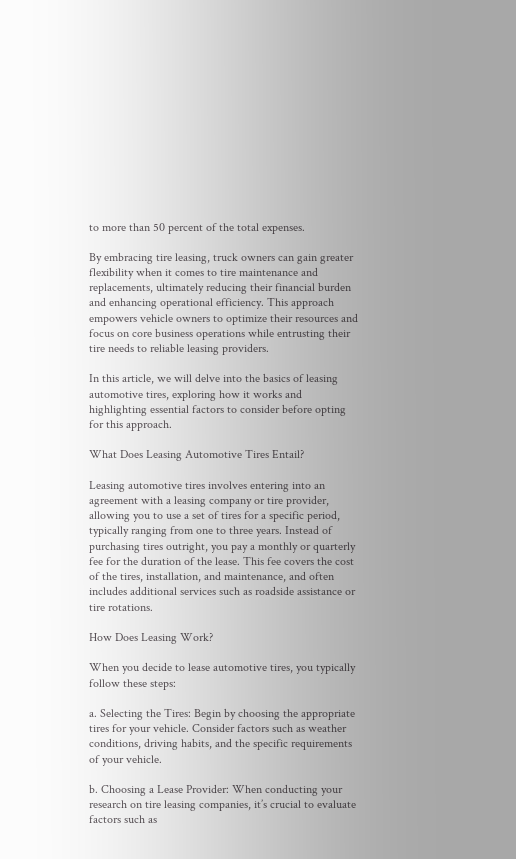to more than 50 percent of the total expenses.

By embracing tire leasing, truck owners can gain greater flexibility when it comes to tire maintenance and replacements, ultimately reducing their financial burden and enhancing operational efficiency. This approach empowers vehicle owners to optimize their resources and focus on core business operations while entrusting their tire needs to reliable leasing providers.

In this article, we will delve into the basics of leasing automotive tires, exploring how it works and highlighting essential factors to consider before opting for this approach.

What Does Leasing Automotive Tires Entail?

Leasing automotive tires involves entering into an agreement with a leasing company or tire provider, allowing you to use a set of tires for a specific period, typically ranging from one to three years. Instead of purchasing tires outright, you pay a monthly or quarterly fee for the duration of the lease. This fee covers the cost of the tires, installation, and maintenance, and often includes additional services such as roadside assistance or tire rotations.

How Does Leasing Work?

When you decide to lease automotive tires, you typically follow these steps:

a. Selecting the Tires: Begin by choosing the appropriate tires for your vehicle. Consider factors such as weather conditions, driving habits, and the specific requirements of your vehicle.

b. Choosing a Lease Provider: When conducting your research on tire leasing companies, it’s crucial to evaluate factors such as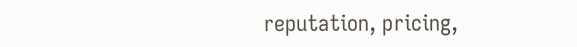reputation, pricing,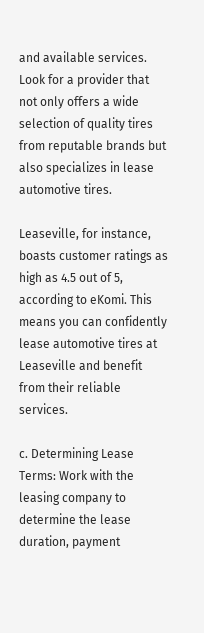and available services. Look for a provider that not only offers a wide selection of quality tires from reputable brands but also specializes in lease automotive tires.

Leaseville, for instance, boasts customer ratings as high as 4.5 out of 5, according to eKomi. This means you can confidently lease automotive tires at Leaseville and benefit from their reliable services.

c. Determining Lease Terms: Work with the leasing company to determine the lease duration, payment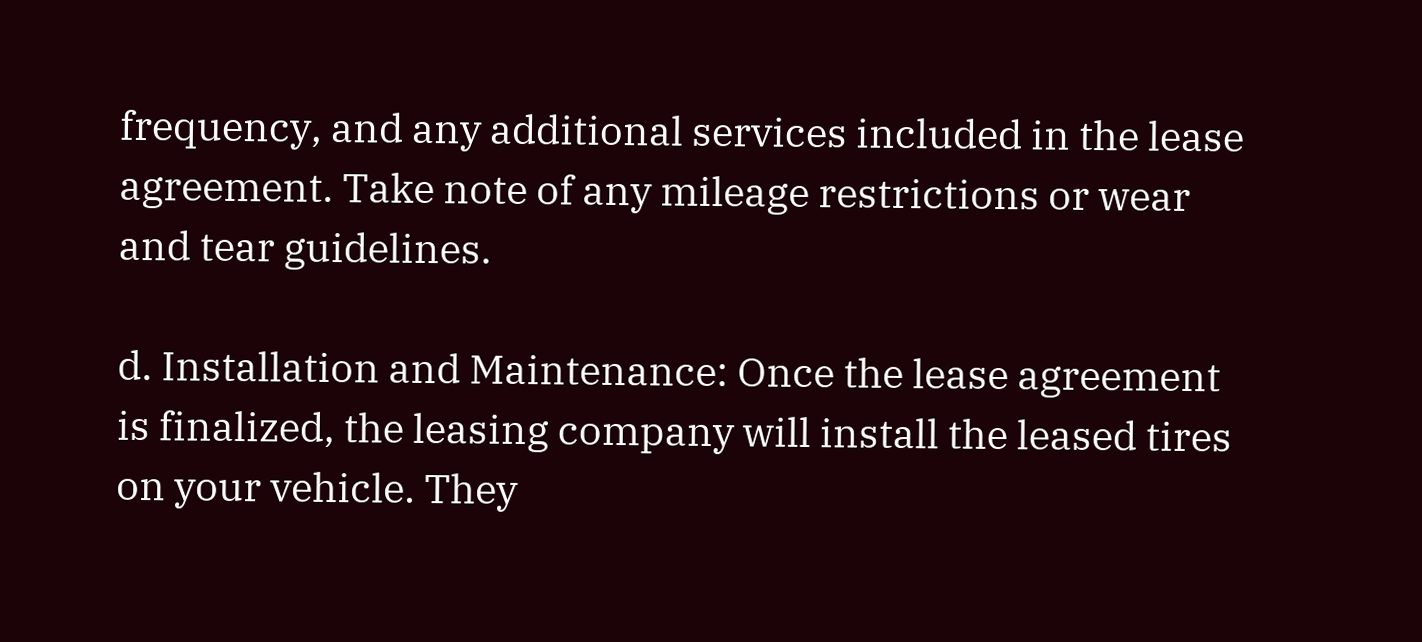frequency, and any additional services included in the lease agreement. Take note of any mileage restrictions or wear and tear guidelines.

d. Installation and Maintenance: Once the lease agreement is finalized, the leasing company will install the leased tires on your vehicle. They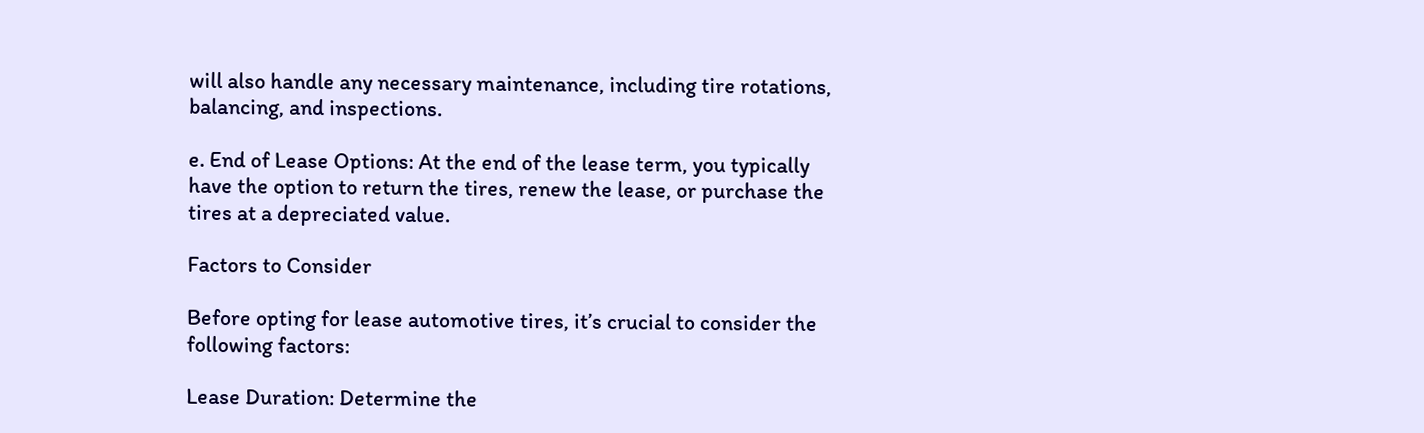will also handle any necessary maintenance, including tire rotations, balancing, and inspections.

e. End of Lease Options: At the end of the lease term, you typically have the option to return the tires, renew the lease, or purchase the tires at a depreciated value.

Factors to Consider

Before opting for lease automotive tires, it’s crucial to consider the following factors:

Lease Duration: Determine the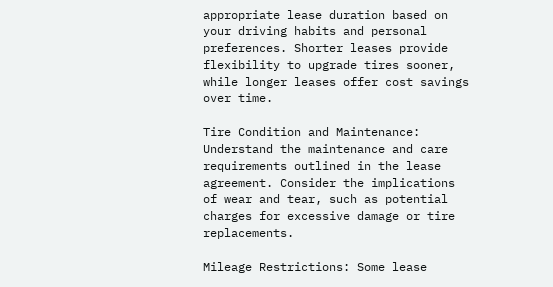appropriate lease duration based on your driving habits and personal preferences. Shorter leases provide flexibility to upgrade tires sooner, while longer leases offer cost savings over time.

Tire Condition and Maintenance: Understand the maintenance and care requirements outlined in the lease agreement. Consider the implications of wear and tear, such as potential charges for excessive damage or tire replacements.

Mileage Restrictions: Some lease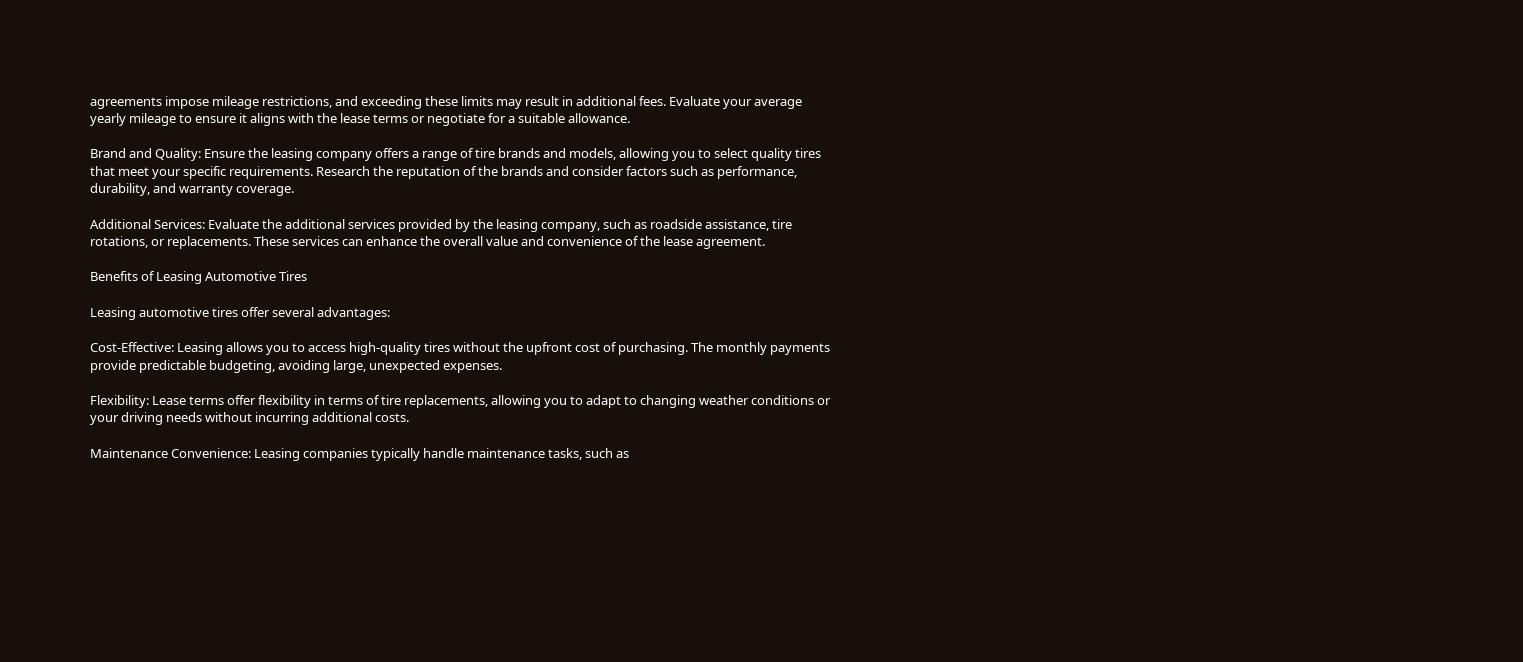agreements impose mileage restrictions, and exceeding these limits may result in additional fees. Evaluate your average yearly mileage to ensure it aligns with the lease terms or negotiate for a suitable allowance.

Brand and Quality: Ensure the leasing company offers a range of tire brands and models, allowing you to select quality tires that meet your specific requirements. Research the reputation of the brands and consider factors such as performance, durability, and warranty coverage.

Additional Services: Evaluate the additional services provided by the leasing company, such as roadside assistance, tire rotations, or replacements. These services can enhance the overall value and convenience of the lease agreement.

Benefits of Leasing Automotive Tires

Leasing automotive tires offer several advantages:

Cost-Effective: Leasing allows you to access high-quality tires without the upfront cost of purchasing. The monthly payments provide predictable budgeting, avoiding large, unexpected expenses.

Flexibility: Lease terms offer flexibility in terms of tire replacements, allowing you to adapt to changing weather conditions or your driving needs without incurring additional costs.

Maintenance Convenience: Leasing companies typically handle maintenance tasks, such as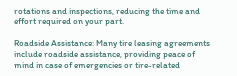rotations and inspections, reducing the time and effort required on your part.

Roadside Assistance: Many tire leasing agreements include roadside assistance, providing peace of mind in case of emergencies or tire-related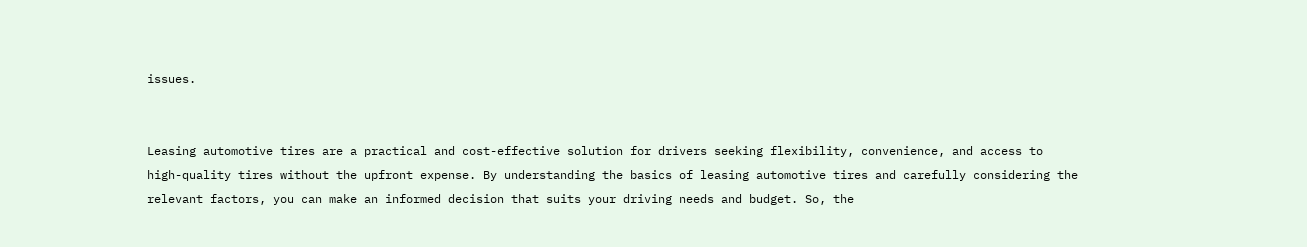issues.


Leasing automotive tires are a practical and cost-effective solution for drivers seeking flexibility, convenience, and access to high-quality tires without the upfront expense. By understanding the basics of leasing automotive tires and carefully considering the relevant factors, you can make an informed decision that suits your driving needs and budget. So, the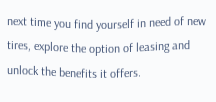next time you find yourself in need of new tires, explore the option of leasing and unlock the benefits it offers.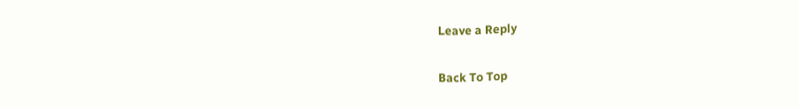Leave a Reply

Back To Top